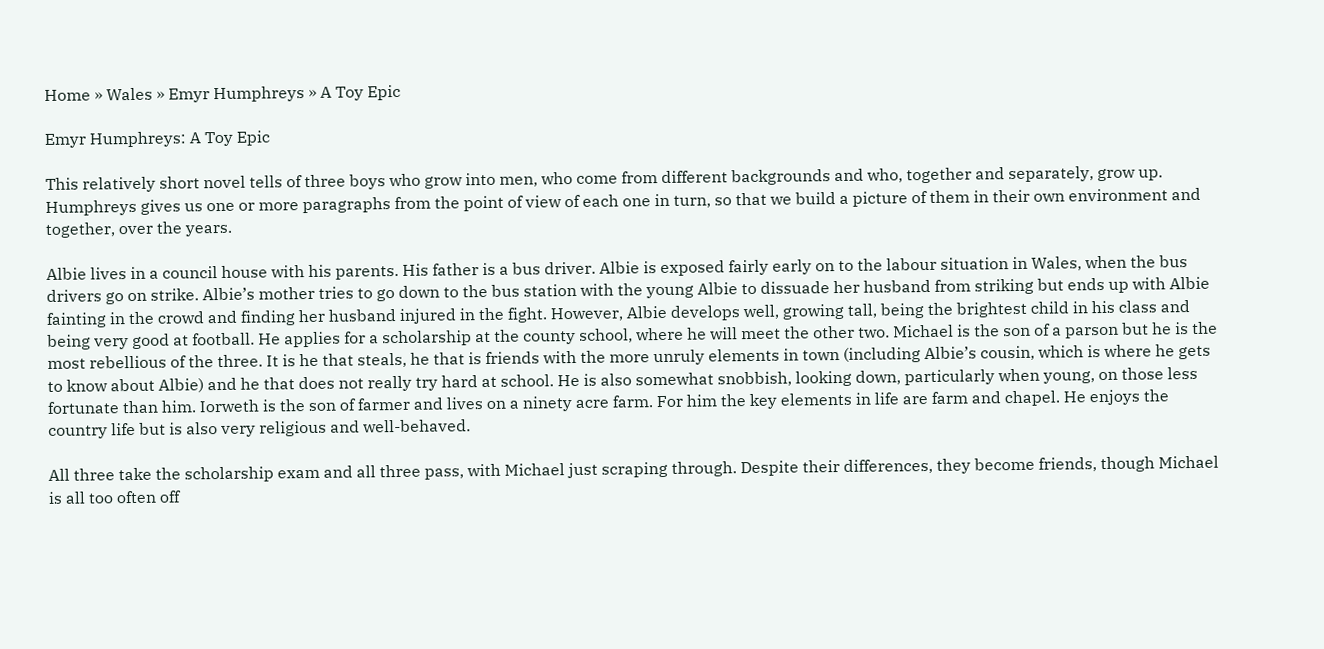Home » Wales » Emyr Humphreys » A Toy Epic

Emyr Humphreys: A Toy Epic

This relatively short novel tells of three boys who grow into men, who come from different backgrounds and who, together and separately, grow up. Humphreys gives us one or more paragraphs from the point of view of each one in turn, so that we build a picture of them in their own environment and together, over the years.

Albie lives in a council house with his parents. His father is a bus driver. Albie is exposed fairly early on to the labour situation in Wales, when the bus drivers go on strike. Albie’s mother tries to go down to the bus station with the young Albie to dissuade her husband from striking but ends up with Albie fainting in the crowd and finding her husband injured in the fight. However, Albie develops well, growing tall, being the brightest child in his class and being very good at football. He applies for a scholarship at the county school, where he will meet the other two. Michael is the son of a parson but he is the most rebellious of the three. It is he that steals, he that is friends with the more unruly elements in town (including Albie’s cousin, which is where he gets to know about Albie) and he that does not really try hard at school. He is also somewhat snobbish, looking down, particularly when young, on those less fortunate than him. Iorweth is the son of farmer and lives on a ninety acre farm. For him the key elements in life are farm and chapel. He enjoys the country life but is also very religious and well-behaved.

All three take the scholarship exam and all three pass, with Michael just scraping through. Despite their differences, they become friends, though Michael is all too often off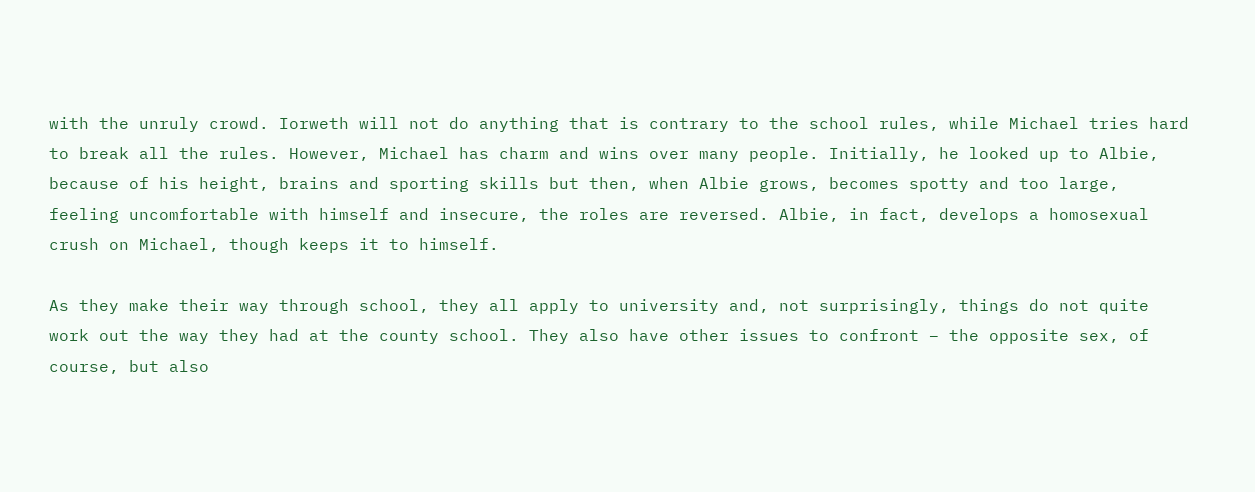with the unruly crowd. Iorweth will not do anything that is contrary to the school rules, while Michael tries hard to break all the rules. However, Michael has charm and wins over many people. Initially, he looked up to Albie, because of his height, brains and sporting skills but then, when Albie grows, becomes spotty and too large, feeling uncomfortable with himself and insecure, the roles are reversed. Albie, in fact, develops a homosexual crush on Michael, though keeps it to himself.

As they make their way through school, they all apply to university and, not surprisingly, things do not quite work out the way they had at the county school. They also have other issues to confront – the opposite sex, of course, but also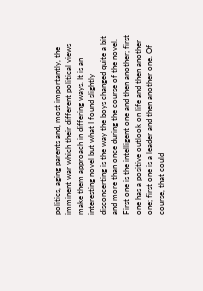politics, aging parents and, most importantly, the imminent war which their different political views make them approach in differing ways. It is an interesting novel but what I found slightly disconcerting is the way the boys changed quite a bit and more than once during the course of the novel. First one is the intelligent one and then another; first one has a positive outlook on life and then another one; first one is a leader and then another one. Of course, that could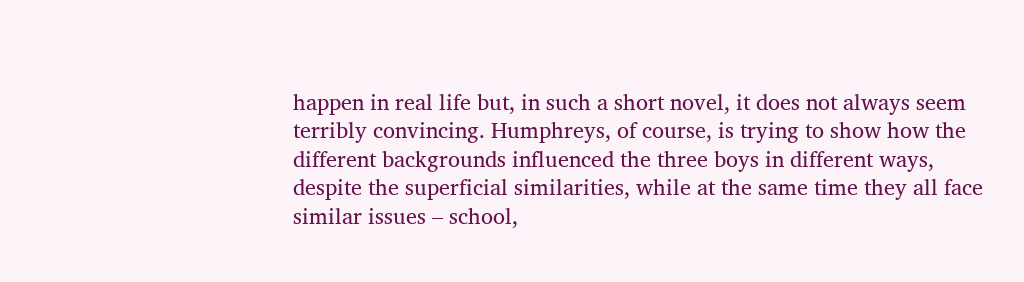happen in real life but, in such a short novel, it does not always seem terribly convincing. Humphreys, of course, is trying to show how the different backgrounds influenced the three boys in different ways, despite the superficial similarities, while at the same time they all face similar issues – school,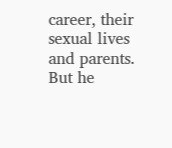career, their sexual lives and parents. But he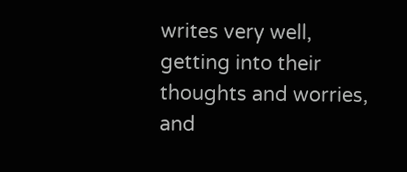writes very well, getting into their thoughts and worries, and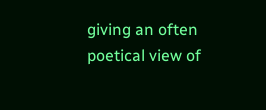giving an often poetical view of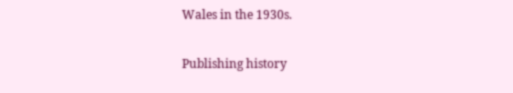Wales in the 1930s.

Publishing history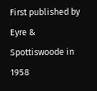First published by Eyre & Spottiswoode in 1958